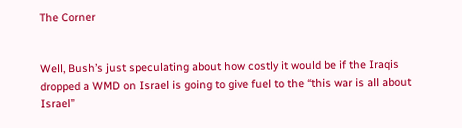The Corner


Well, Bush’s just speculating about how costly it would be if the Iraqis dropped a WMD on Israel is going to give fuel to the “this war is all about Israel”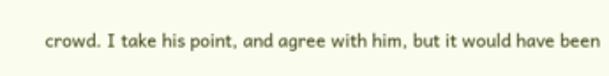crowd. I take his point, and agree with him, but it would have been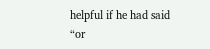helpful if he had said “or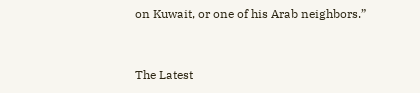on Kuwait, or one of his Arab neighbors.”


The Latest